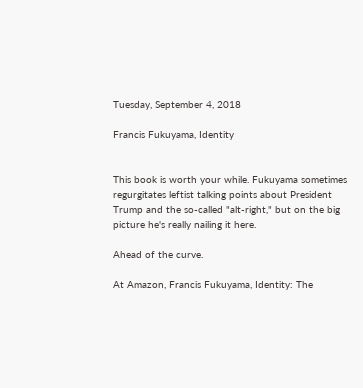Tuesday, September 4, 2018

Francis Fukuyama, Identity


This book is worth your while. Fukuyama sometimes regurgitates leftist talking points about President Trump and the so-called "alt-right," but on the big picture he's really nailing it here.

Ahead of the curve.

At Amazon, Francis Fukuyama, Identity: The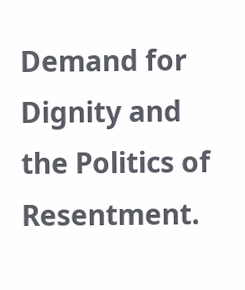Demand for Dignity and the Politics of Resentment.